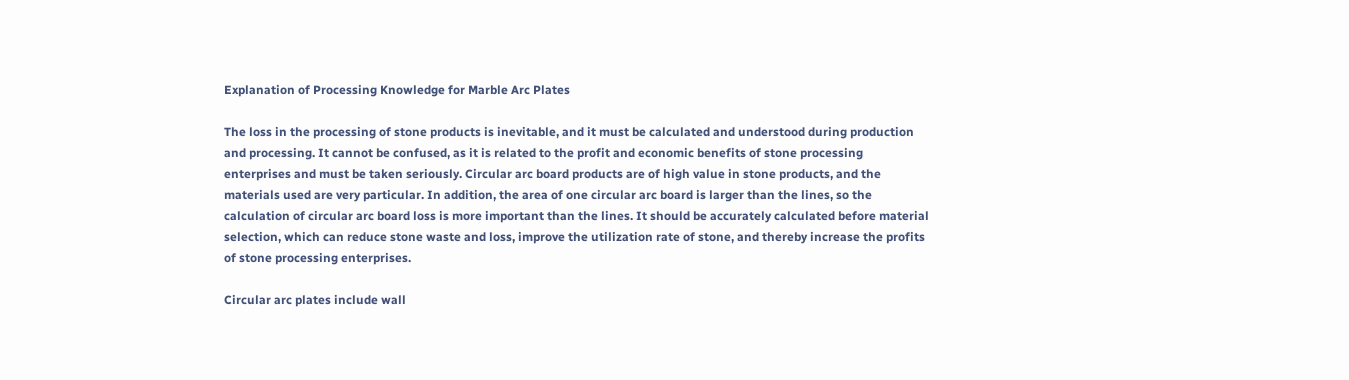Explanation of Processing Knowledge for Marble Arc Plates

The loss in the processing of stone products is inevitable, and it must be calculated and understood during production and processing. It cannot be confused, as it is related to the profit and economic benefits of stone processing enterprises and must be taken seriously. Circular arc board products are of high value in stone products, and the materials used are very particular. In addition, the area of one circular arc board is larger than the lines, so the calculation of circular arc board loss is more important than the lines. It should be accurately calculated before material selection, which can reduce stone waste and loss, improve the utilization rate of stone, and thereby increase the profits of stone processing enterprises.

Circular arc plates include wall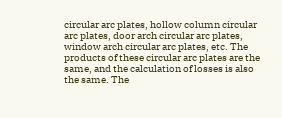circular arc plates, hollow column circular arc plates, door arch circular arc plates, window arch circular arc plates, etc. The products of these circular arc plates are the same, and the calculation of losses is also the same. The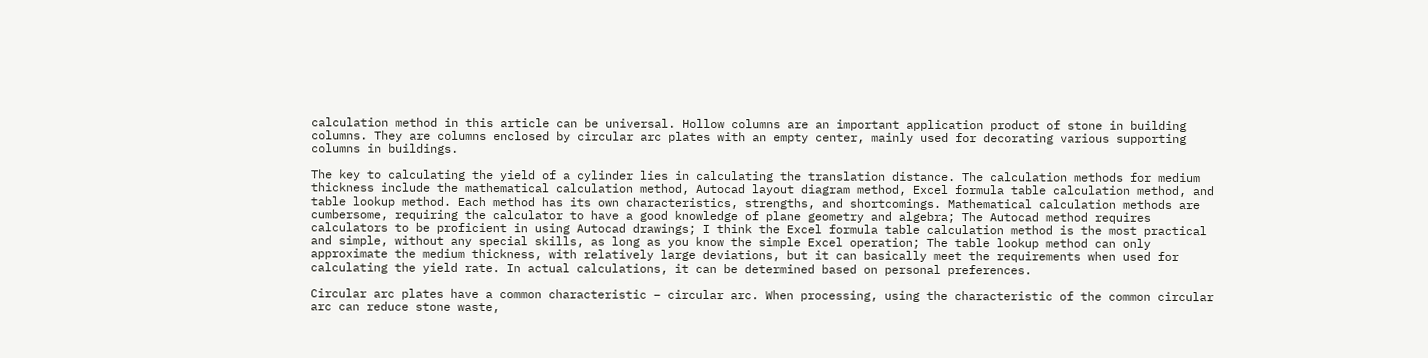calculation method in this article can be universal. Hollow columns are an important application product of stone in building columns. They are columns enclosed by circular arc plates with an empty center, mainly used for decorating various supporting columns in buildings.

The key to calculating the yield of a cylinder lies in calculating the translation distance. The calculation methods for medium thickness include the mathematical calculation method, Autocad layout diagram method, Excel formula table calculation method, and table lookup method. Each method has its own characteristics, strengths, and shortcomings. Mathematical calculation methods are cumbersome, requiring the calculator to have a good knowledge of plane geometry and algebra; The Autocad method requires calculators to be proficient in using Autocad drawings; I think the Excel formula table calculation method is the most practical and simple, without any special skills, as long as you know the simple Excel operation; The table lookup method can only approximate the medium thickness, with relatively large deviations, but it can basically meet the requirements when used for calculating the yield rate. In actual calculations, it can be determined based on personal preferences.

Circular arc plates have a common characteristic – circular arc. When processing, using the characteristic of the common circular arc can reduce stone waste,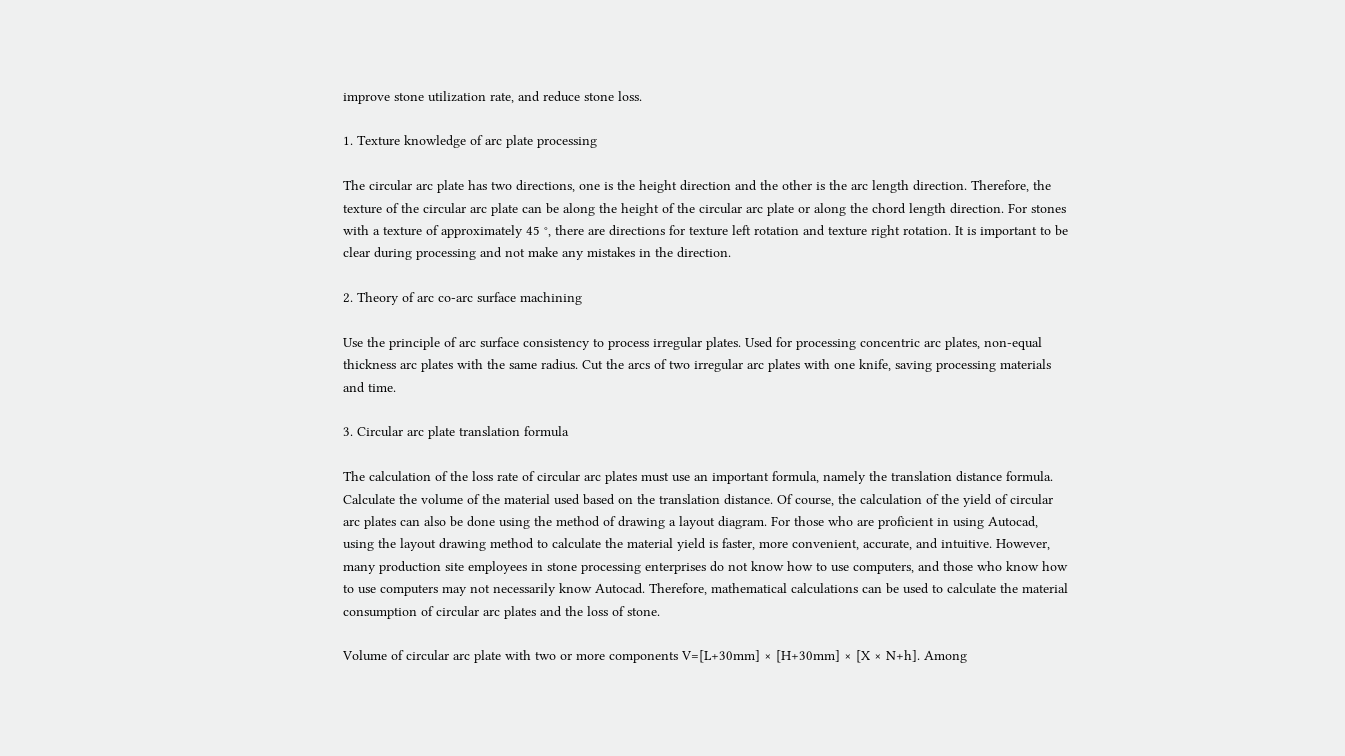improve stone utilization rate, and reduce stone loss.

1. Texture knowledge of arc plate processing

The circular arc plate has two directions, one is the height direction and the other is the arc length direction. Therefore, the texture of the circular arc plate can be along the height of the circular arc plate or along the chord length direction. For stones with a texture of approximately 45 °, there are directions for texture left rotation and texture right rotation. It is important to be clear during processing and not make any mistakes in the direction.

2. Theory of arc co-arc surface machining

Use the principle of arc surface consistency to process irregular plates. Used for processing concentric arc plates, non-equal thickness arc plates with the same radius. Cut the arcs of two irregular arc plates with one knife, saving processing materials and time.

3. Circular arc plate translation formula

The calculation of the loss rate of circular arc plates must use an important formula, namely the translation distance formula. Calculate the volume of the material used based on the translation distance. Of course, the calculation of the yield of circular arc plates can also be done using the method of drawing a layout diagram. For those who are proficient in using Autocad, using the layout drawing method to calculate the material yield is faster, more convenient, accurate, and intuitive. However, many production site employees in stone processing enterprises do not know how to use computers, and those who know how to use computers may not necessarily know Autocad. Therefore, mathematical calculations can be used to calculate the material consumption of circular arc plates and the loss of stone.

Volume of circular arc plate with two or more components V=[L+30mm] × [H+30mm] × [X × N+h]. Among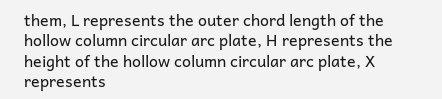them, L represents the outer chord length of the hollow column circular arc plate, H represents the height of the hollow column circular arc plate, X represents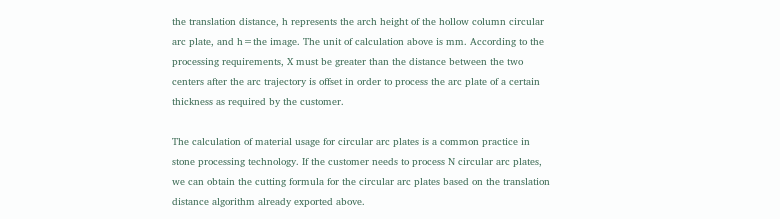the translation distance, h represents the arch height of the hollow column circular arc plate, and h=the image. The unit of calculation above is mm. According to the processing requirements, X must be greater than the distance between the two centers after the arc trajectory is offset in order to process the arc plate of a certain thickness as required by the customer.

The calculation of material usage for circular arc plates is a common practice in stone processing technology. If the customer needs to process N circular arc plates, we can obtain the cutting formula for the circular arc plates based on the translation distance algorithm already exported above.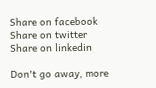Share on facebook
Share on twitter
Share on linkedin

Don't go away, more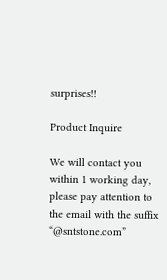surprises!!

Product Inquire

We will contact you within 1 working day, please pay attention to the email with the suffix “@sntstone.com”